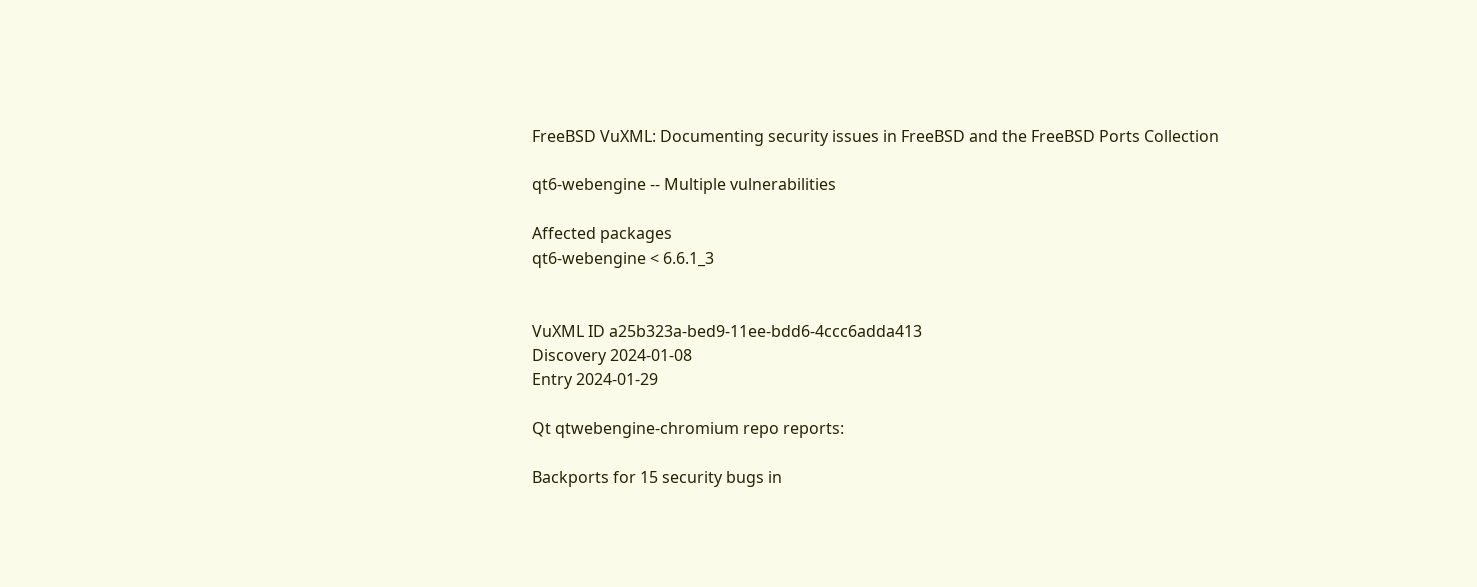FreeBSD VuXML: Documenting security issues in FreeBSD and the FreeBSD Ports Collection

qt6-webengine -- Multiple vulnerabilities

Affected packages
qt6-webengine < 6.6.1_3


VuXML ID a25b323a-bed9-11ee-bdd6-4ccc6adda413
Discovery 2024-01-08
Entry 2024-01-29

Qt qtwebengine-chromium repo reports:

Backports for 15 security bugs in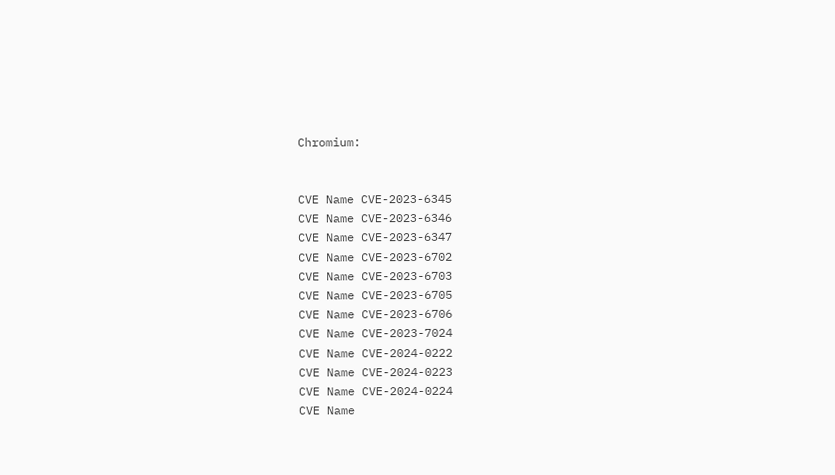Chromium:


CVE Name CVE-2023-6345
CVE Name CVE-2023-6346
CVE Name CVE-2023-6347
CVE Name CVE-2023-6702
CVE Name CVE-2023-6703
CVE Name CVE-2023-6705
CVE Name CVE-2023-6706
CVE Name CVE-2023-7024
CVE Name CVE-2024-0222
CVE Name CVE-2024-0223
CVE Name CVE-2024-0224
CVE Name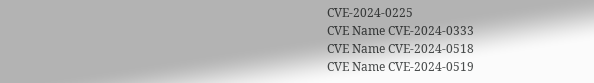CVE-2024-0225
CVE Name CVE-2024-0333
CVE Name CVE-2024-0518
CVE Name CVE-2024-0519